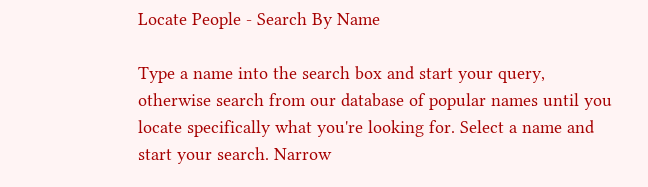Locate People - Search By Name

Type a name into the search box and start your query, otherwise search from our database of popular names until you locate specifically what you're looking for. Select a name and start your search. Narrow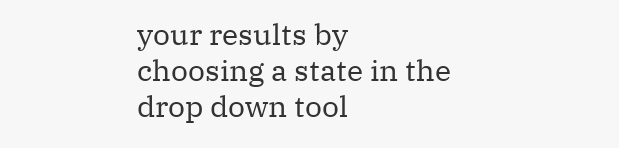your results by choosing a state in the drop down tool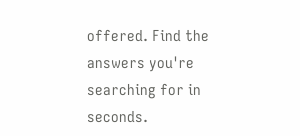offered. Find the answers you're searching for in seconds.